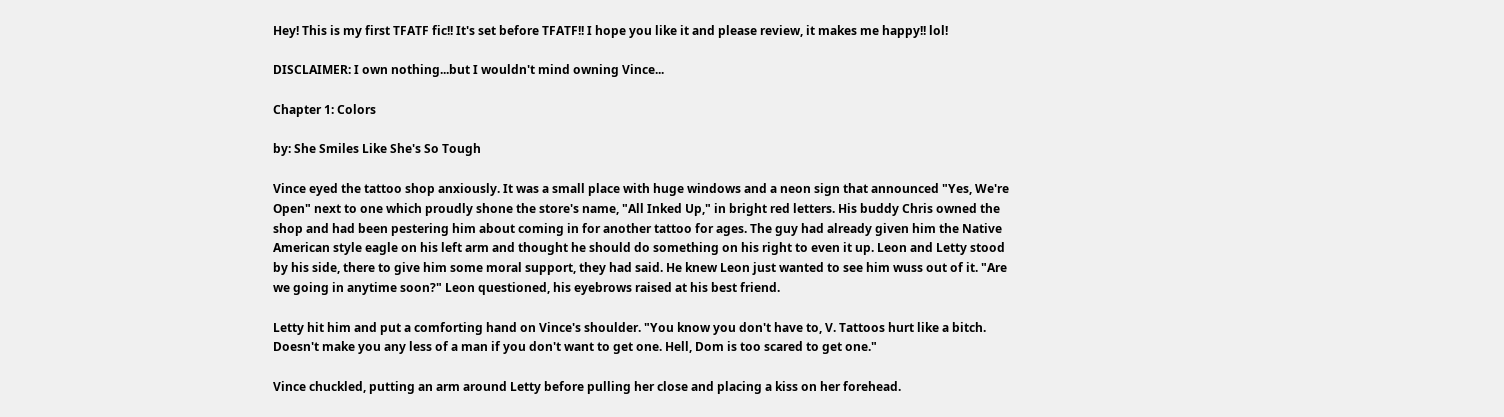Hey! This is my first TFATF fic!! It's set before TFATF!! I hope you like it and please review, it makes me happy!! lol!

DISCLAIMER: I own nothing...but I wouldn't mind owning Vince...

Chapter 1: Colors

by: She Smiles Like She's So Tough

Vince eyed the tattoo shop anxiously. It was a small place with huge windows and a neon sign that announced "Yes, We're Open" next to one which proudly shone the store's name, "All Inked Up," in bright red letters. His buddy Chris owned the shop and had been pestering him about coming in for another tattoo for ages. The guy had already given him the Native American style eagle on his left arm and thought he should do something on his right to even it up. Leon and Letty stood by his side, there to give him some moral support, they had said. He knew Leon just wanted to see him wuss out of it. "Are we going in anytime soon?" Leon questioned, his eyebrows raised at his best friend.

Letty hit him and put a comforting hand on Vince's shoulder. "You know you don't have to, V. Tattoos hurt like a bitch. Doesn't make you any less of a man if you don't want to get one. Hell, Dom is too scared to get one."

Vince chuckled, putting an arm around Letty before pulling her close and placing a kiss on her forehead.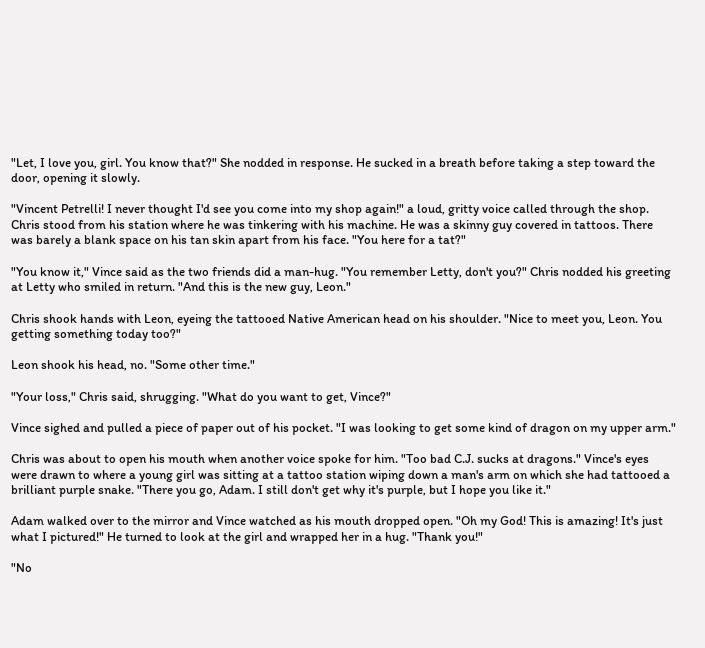"Let, I love you, girl. You know that?" She nodded in response. He sucked in a breath before taking a step toward the door, opening it slowly.

"Vincent Petrelli! I never thought I'd see you come into my shop again!" a loud, gritty voice called through the shop. Chris stood from his station where he was tinkering with his machine. He was a skinny guy covered in tattoos. There was barely a blank space on his tan skin apart from his face. "You here for a tat?"

"You know it," Vince said as the two friends did a man-hug. "You remember Letty, don't you?" Chris nodded his greeting at Letty who smiled in return. "And this is the new guy, Leon."

Chris shook hands with Leon, eyeing the tattooed Native American head on his shoulder. "Nice to meet you, Leon. You getting something today too?"

Leon shook his head, no. "Some other time."

"Your loss," Chris said, shrugging. "What do you want to get, Vince?"

Vince sighed and pulled a piece of paper out of his pocket. "I was looking to get some kind of dragon on my upper arm."

Chris was about to open his mouth when another voice spoke for him. "Too bad C.J. sucks at dragons." Vince's eyes were drawn to where a young girl was sitting at a tattoo station wiping down a man's arm on which she had tattooed a brilliant purple snake. "There you go, Adam. I still don't get why it's purple, but I hope you like it."

Adam walked over to the mirror and Vince watched as his mouth dropped open. "Oh my God! This is amazing! It's just what I pictured!" He turned to look at the girl and wrapped her in a hug. "Thank you!"

"No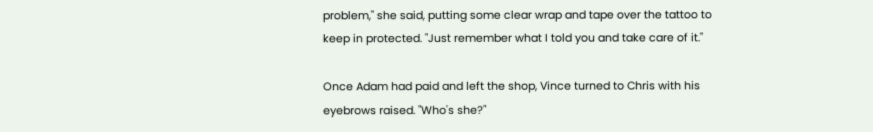problem," she said, putting some clear wrap and tape over the tattoo to keep in protected. "Just remember what I told you and take care of it."

Once Adam had paid and left the shop, Vince turned to Chris with his eyebrows raised. "Who's she?"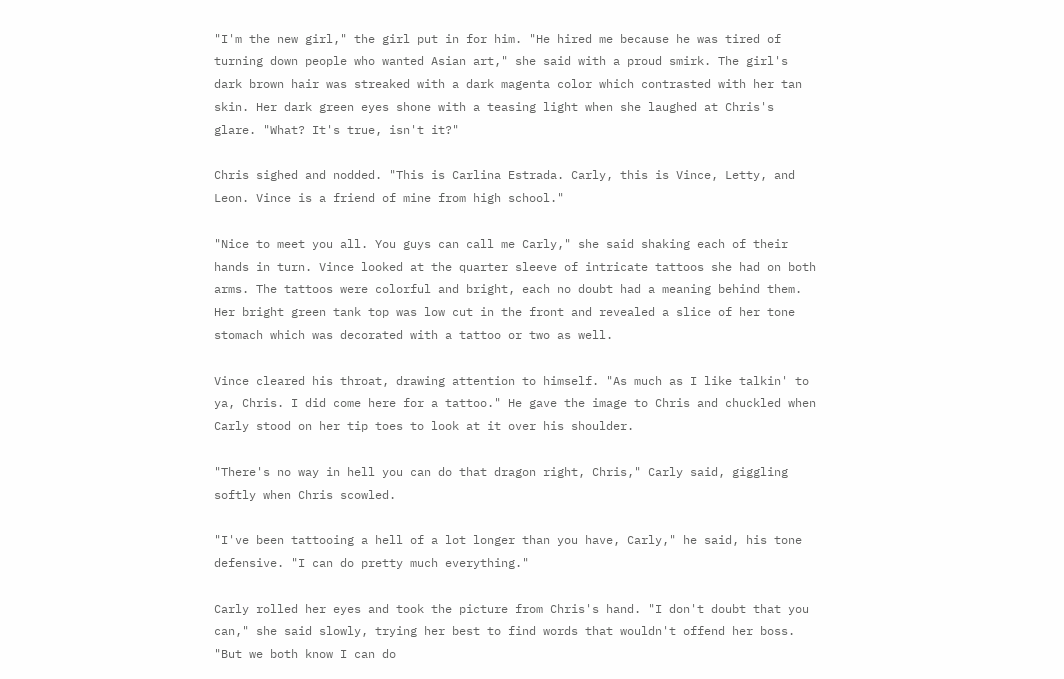"I'm the new girl," the girl put in for him. "He hired me because he was tired of turning down people who wanted Asian art," she said with a proud smirk. The girl's dark brown hair was streaked with a dark magenta color which contrasted with her tan skin. Her dark green eyes shone with a teasing light when she laughed at Chris's glare. "What? It's true, isn't it?"

Chris sighed and nodded. "This is Carlina Estrada. Carly, this is Vince, Letty, and Leon. Vince is a friend of mine from high school."

"Nice to meet you all. You guys can call me Carly," she said shaking each of their hands in turn. Vince looked at the quarter sleeve of intricate tattoos she had on both arms. The tattoos were colorful and bright, each no doubt had a meaning behind them. Her bright green tank top was low cut in the front and revealed a slice of her tone stomach which was decorated with a tattoo or two as well.

Vince cleared his throat, drawing attention to himself. "As much as I like talkin' to ya, Chris. I did come here for a tattoo." He gave the image to Chris and chuckled when Carly stood on her tip toes to look at it over his shoulder.

"There's no way in hell you can do that dragon right, Chris," Carly said, giggling softly when Chris scowled.

"I've been tattooing a hell of a lot longer than you have, Carly," he said, his tone defensive. "I can do pretty much everything."

Carly rolled her eyes and took the picture from Chris's hand. "I don't doubt that you can," she said slowly, trying her best to find words that wouldn't offend her boss. "But we both know I can do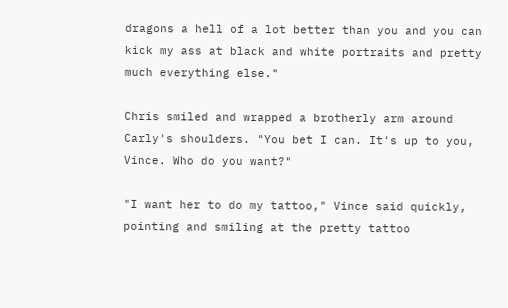dragons a hell of a lot better than you and you can kick my ass at black and white portraits and pretty much everything else."

Chris smiled and wrapped a brotherly arm around Carly's shoulders. "You bet I can. It's up to you, Vince. Who do you want?"

"I want her to do my tattoo," Vince said quickly, pointing and smiling at the pretty tattoo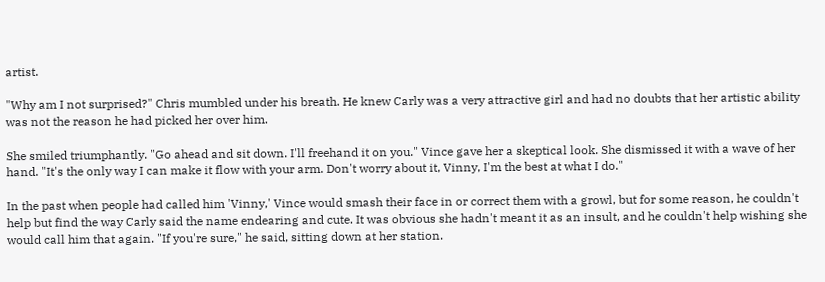artist.

"Why am I not surprised?" Chris mumbled under his breath. He knew Carly was a very attractive girl and had no doubts that her artistic ability was not the reason he had picked her over him.

She smiled triumphantly. "Go ahead and sit down. I'll freehand it on you." Vince gave her a skeptical look. She dismissed it with a wave of her hand. "It's the only way I can make it flow with your arm. Don't worry about it, Vinny, I'm the best at what I do."

In the past when people had called him 'Vinny,' Vince would smash their face in or correct them with a growl, but for some reason, he couldn't help but find the way Carly said the name endearing and cute. It was obvious she hadn't meant it as an insult, and he couldn't help wishing she would call him that again. "If you're sure," he said, sitting down at her station.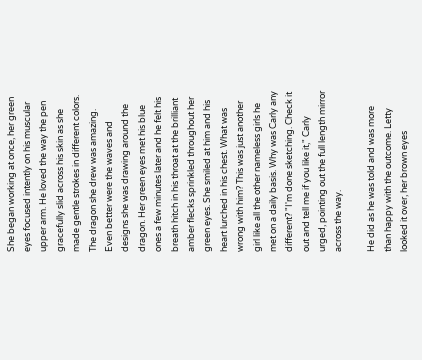She began working at once, her green eyes focused intently on his muscular upper arm. He loved the way the pen gracefully slid across his skin as she made gentle strokes in different colors. The dragon she drew was amazing. Even better were the waves and designs she was drawing around the dragon. Her green eyes met his blue ones a few minutes later and he felt his breath hitch in his throat at the brilliant amber flecks sprinkled throughout her green eyes. She smiled at him and his heart lurched in his chest. What was wrong with him? This was just another girl like all the other nameless girls he met on a daily basis. Why was Carly any different? "I'm done sketching. Check it out and tell me if you like it," Carly urged, pointing out the full length mirror across the way.

He did as he was told and was more than happy with the outcome. Letty looked it over, her brown eyes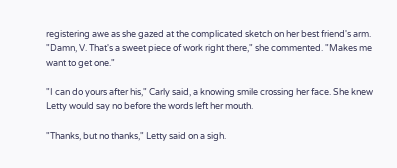registering awe as she gazed at the complicated sketch on her best friend's arm. "Damn, V. That's a sweet piece of work right there," she commented. "Makes me want to get one."

"I can do yours after his," Carly said, a knowing smile crossing her face. She knew Letty would say no before the words left her mouth.

"Thanks, but no thanks," Letty said on a sigh.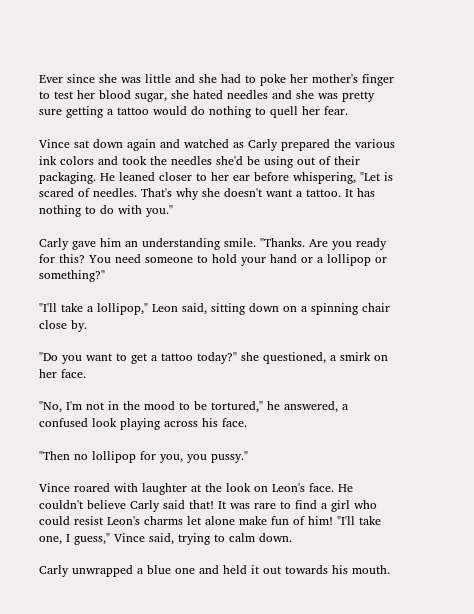Ever since she was little and she had to poke her mother's finger to test her blood sugar, she hated needles and she was pretty sure getting a tattoo would do nothing to quell her fear.

Vince sat down again and watched as Carly prepared the various ink colors and took the needles she'd be using out of their packaging. He leaned closer to her ear before whispering, "Let is scared of needles. That's why she doesn't want a tattoo. It has nothing to do with you."

Carly gave him an understanding smile. "Thanks. Are you ready for this? You need someone to hold your hand or a lollipop or something?"

"I'll take a lollipop," Leon said, sitting down on a spinning chair close by.

"Do you want to get a tattoo today?" she questioned, a smirk on her face.

"No, I'm not in the mood to be tortured," he answered, a confused look playing across his face.

"Then no lollipop for you, you pussy."

Vince roared with laughter at the look on Leon's face. He couldn't believe Carly said that! It was rare to find a girl who could resist Leon's charms let alone make fun of him! "I'll take one, I guess," Vince said, trying to calm down.

Carly unwrapped a blue one and held it out towards his mouth.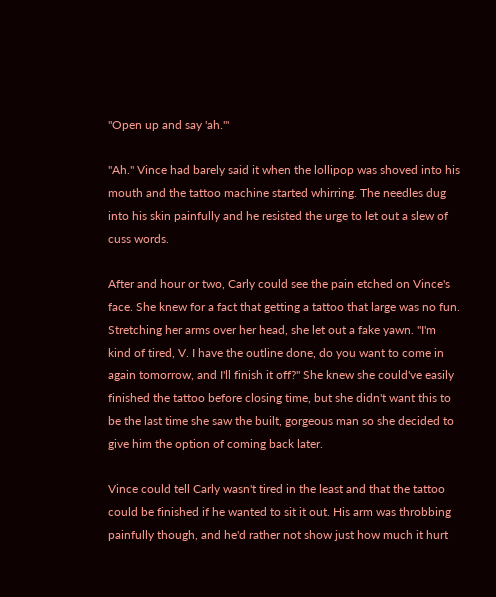"Open up and say 'ah.'"

"Ah." Vince had barely said it when the lollipop was shoved into his mouth and the tattoo machine started whirring. The needles dug into his skin painfully and he resisted the urge to let out a slew of cuss words.

After and hour or two, Carly could see the pain etched on Vince's face. She knew for a fact that getting a tattoo that large was no fun. Stretching her arms over her head, she let out a fake yawn. "I'm kind of tired, V. I have the outline done, do you want to come in again tomorrow, and I'll finish it off?" She knew she could've easily finished the tattoo before closing time, but she didn't want this to be the last time she saw the built, gorgeous man so she decided to give him the option of coming back later.

Vince could tell Carly wasn't tired in the least and that the tattoo could be finished if he wanted to sit it out. His arm was throbbing painfully though, and he'd rather not show just how much it hurt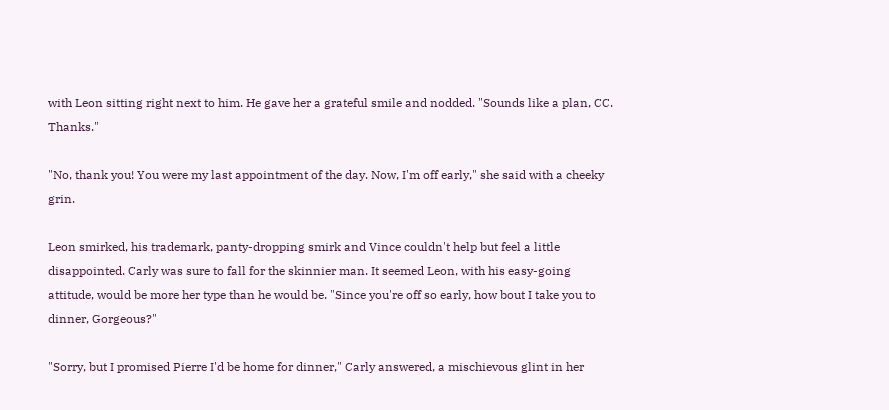with Leon sitting right next to him. He gave her a grateful smile and nodded. "Sounds like a plan, CC. Thanks."

"No, thank you! You were my last appointment of the day. Now, I'm off early," she said with a cheeky grin.

Leon smirked, his trademark, panty-dropping smirk and Vince couldn't help but feel a little disappointed. Carly was sure to fall for the skinnier man. It seemed Leon, with his easy-going attitude, would be more her type than he would be. "Since you're off so early, how bout I take you to dinner, Gorgeous?"

"Sorry, but I promised Pierre I'd be home for dinner," Carly answered, a mischievous glint in her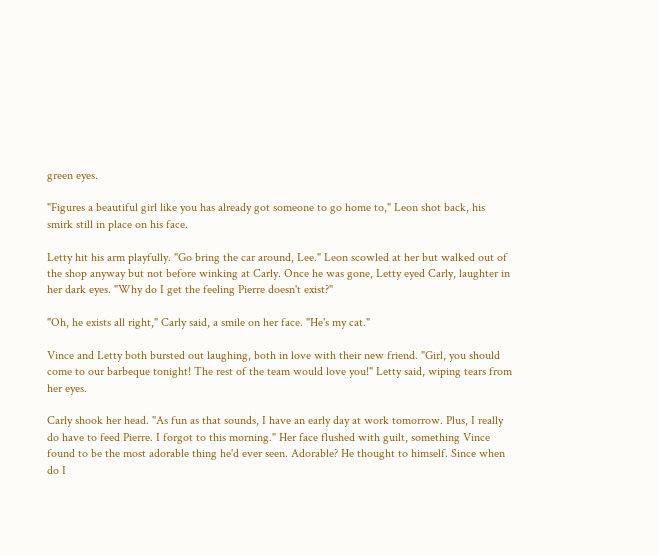green eyes.

"Figures a beautiful girl like you has already got someone to go home to," Leon shot back, his smirk still in place on his face.

Letty hit his arm playfully. "Go bring the car around, Lee." Leon scowled at her but walked out of the shop anyway but not before winking at Carly. Once he was gone, Letty eyed Carly, laughter in her dark eyes. "Why do I get the feeling Pierre doesn't exist?"

"Oh, he exists all right," Carly said, a smile on her face. "He's my cat."

Vince and Letty both bursted out laughing, both in love with their new friend. "Girl, you should come to our barbeque tonight! The rest of the team would love you!" Letty said, wiping tears from her eyes.

Carly shook her head. "As fun as that sounds, I have an early day at work tomorrow. Plus, I really do have to feed Pierre. I forgot to this morning." Her face flushed with guilt, something Vince found to be the most adorable thing he'd ever seen. Adorable? He thought to himself. Since when do I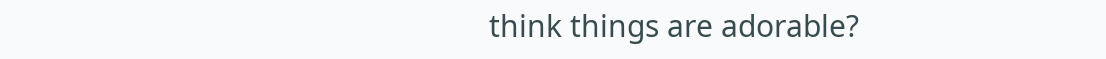think things are adorable?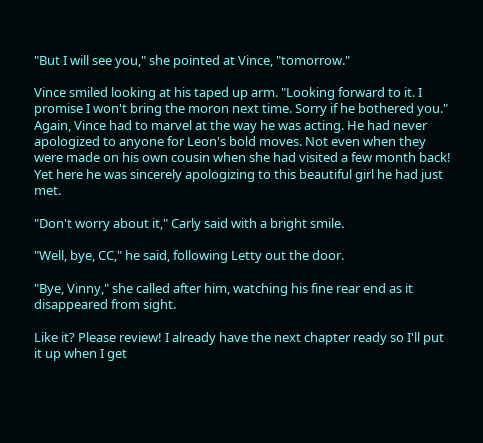"But I will see you," she pointed at Vince, "tomorrow."

Vince smiled looking at his taped up arm. "Looking forward to it. I promise I won't bring the moron next time. Sorry if he bothered you." Again, Vince had to marvel at the way he was acting. He had never apologized to anyone for Leon's bold moves. Not even when they were made on his own cousin when she had visited a few month back! Yet here he was sincerely apologizing to this beautiful girl he had just met.

"Don't worry about it," Carly said with a bright smile.

"Well, bye, CC," he said, following Letty out the door.

"Bye, Vinny," she called after him, watching his fine rear end as it disappeared from sight.

Like it? Please review! I already have the next chapter ready so I'll put it up when I get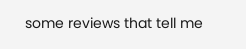some reviews that tell me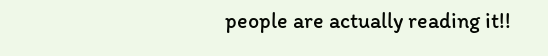people are actually reading it!!